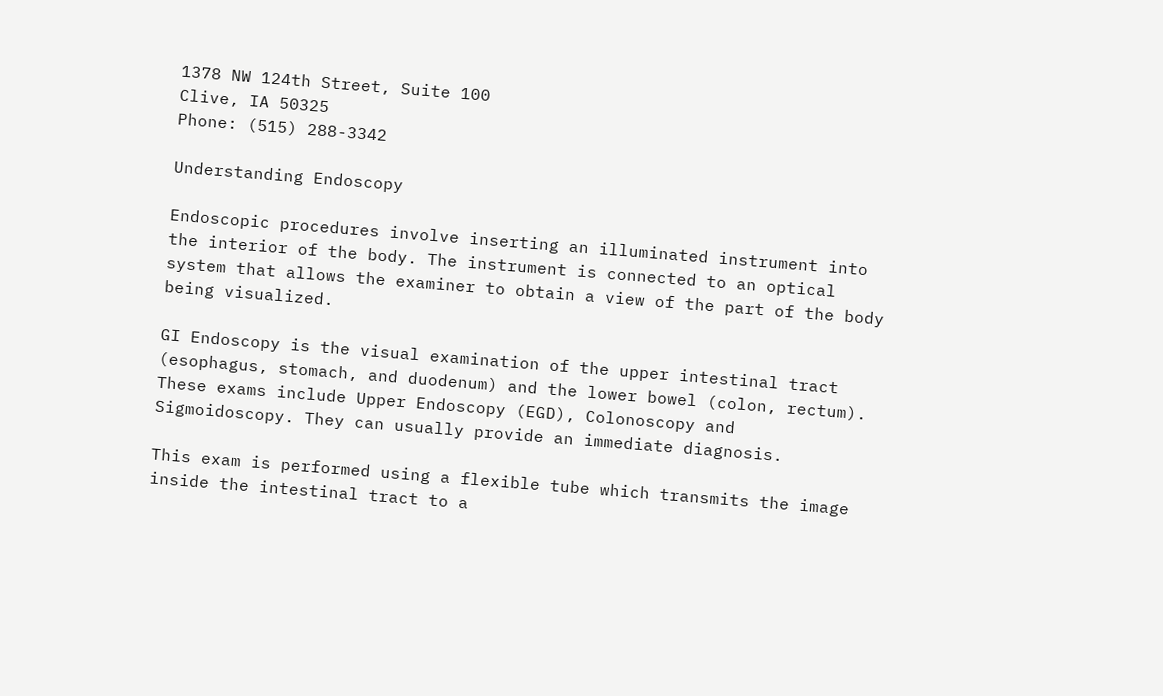1378 NW 124th Street, Suite 100
Clive, IA 50325
Phone: (515) 288-3342

Understanding Endoscopy

Endoscopic procedures involve inserting an illuminated instrument into the interior of the body. The instrument is connected to an optical system that allows the examiner to obtain a view of the part of the body being visualized.

GI Endoscopy is the visual examination of the upper intestinal tract (esophagus, stomach, and duodenum) and the lower bowel (colon, rectum). These exams include Upper Endoscopy (EGD), Colonoscopy and Sigmoidoscopy. They can usually provide an immediate diagnosis.

This exam is performed using a flexible tube which transmits the image inside the intestinal tract to a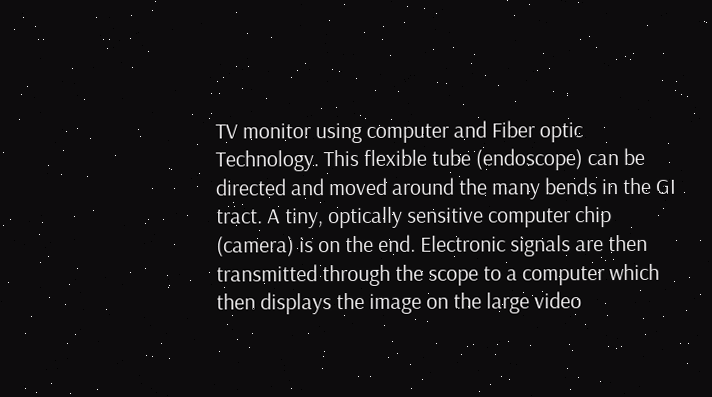TV monitor using computer and Fiber optic Technology. This flexible tube (endoscope) can be directed and moved around the many bends in the GI tract. A tiny, optically sensitive computer chip (camera) is on the end. Electronic signals are then transmitted through the scope to a computer which then displays the image on the large video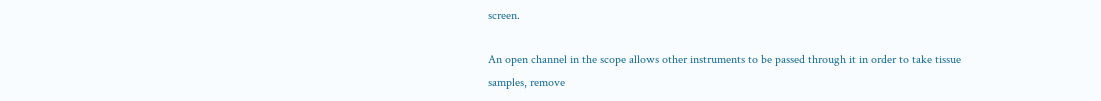screen.

An open channel in the scope allows other instruments to be passed through it in order to take tissue samples, remove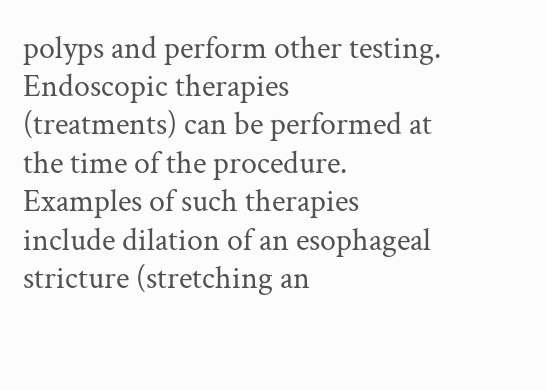polyps and perform other testing. Endoscopic therapies (treatments) can be performed at the time of the procedure. Examples of such therapies include dilation of an esophageal stricture (stretching an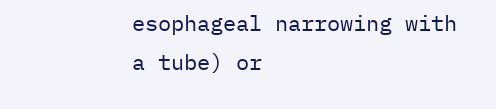esophageal narrowing with a tube) or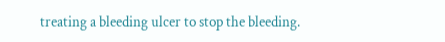treating a bleeding ulcer to stop the bleeding.